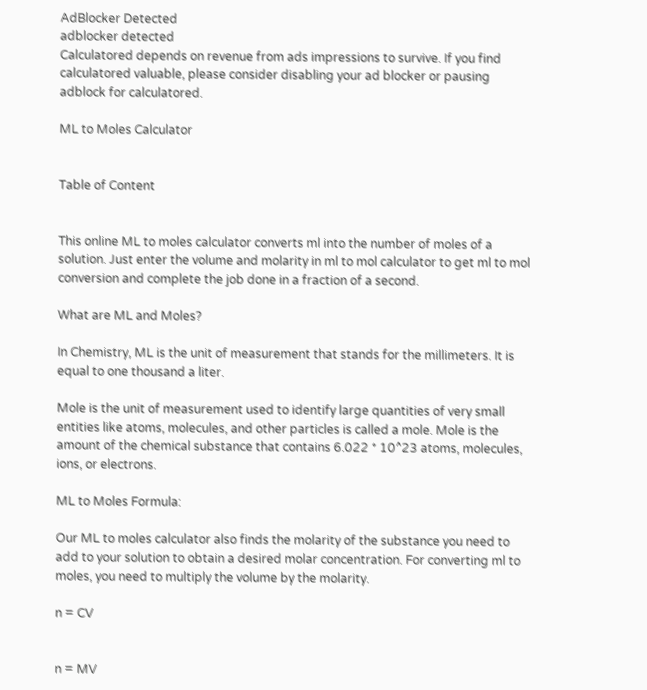AdBlocker Detected
adblocker detected
Calculatored depends on revenue from ads impressions to survive. If you find calculatored valuable, please consider disabling your ad blocker or pausing adblock for calculatored.

ML to Moles Calculator


Table of Content


This online ML to moles calculator converts ml into the number of moles of a solution. Just enter the volume and molarity in ml to mol calculator to get ml to mol conversion and complete the job done in a fraction of a second.

What are ML and Moles?

In Chemistry, ML is the unit of measurement that stands for the millimeters. It is equal to one thousand a liter.

Mole is the unit of measurement used to identify large quantities of very small entities like atoms, molecules, and other particles is called a mole. Mole is the amount of the chemical substance that contains 6.022 * 10^23 atoms, molecules, ions, or electrons.

ML to Moles Formula:

Our ML to moles calculator also finds the molarity of the substance you need to add to your solution to obtain a desired molar concentration. For converting ml to moles, you need to multiply the volume by the molarity.

n = CV


n = MV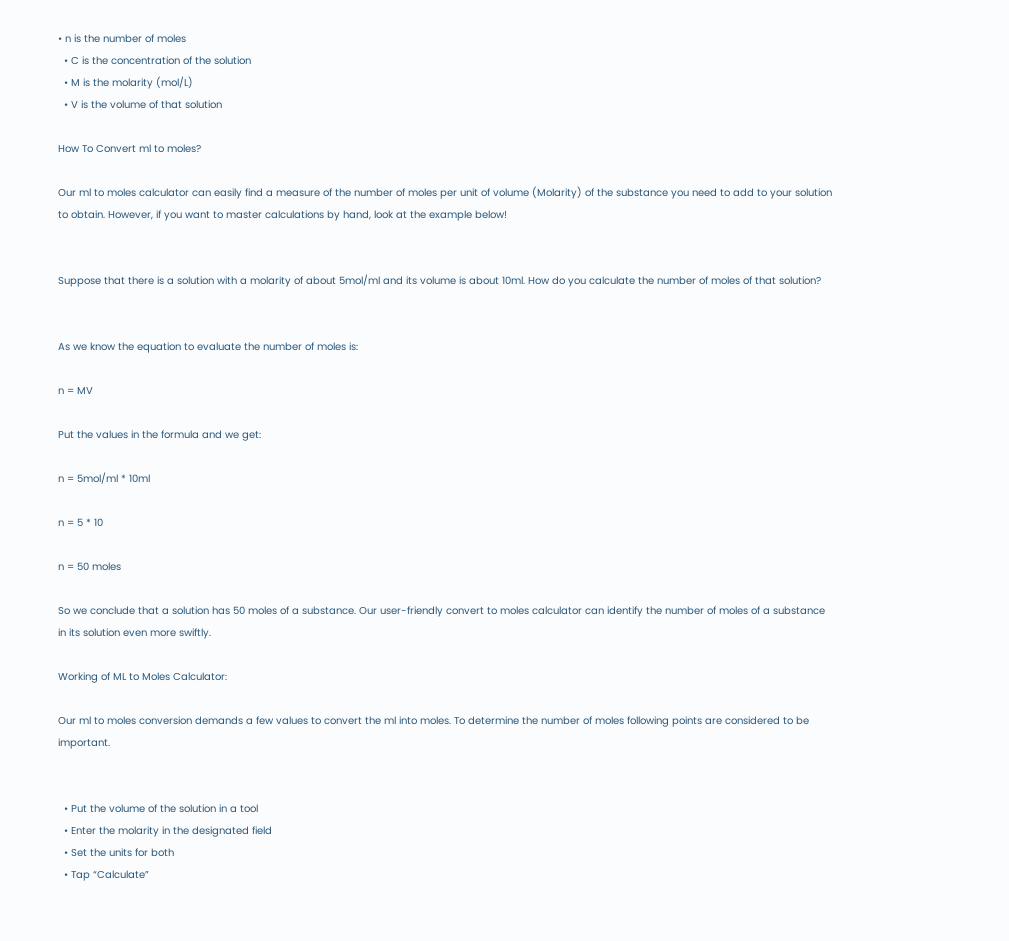• n is the number of moles
  • C is the concentration of the solution
  • M is the molarity (mol/L)
  • V is the volume of that solution

How To Convert ml to moles?

Our ml to moles calculator can easily find a measure of the number of moles per unit of volume (Molarity) of the substance you need to add to your solution to obtain. However, if you want to master calculations by hand, look at the example below!


Suppose that there is a solution with a molarity of about 5mol/ml and its volume is about 10ml. How do you calculate the number of moles of that solution?


As we know the equation to evaluate the number of moles is:

n = MV

Put the values in the formula and we get:

n = 5mol/ml * 10ml

n = 5 * 10

n = 50 moles

So we conclude that a solution has 50 moles of a substance. Our user-friendly convert to moles calculator can identify the number of moles of a substance in its solution even more swiftly.

Working of ML to Moles Calculator:

Our ml to moles conversion demands a few values to convert the ml into moles. To determine the number of moles following points are considered to be important.


  • Put the volume of the solution in a tool
  • Enter the molarity in the designated field
  • Set the units for both
  • Tap “Calculate”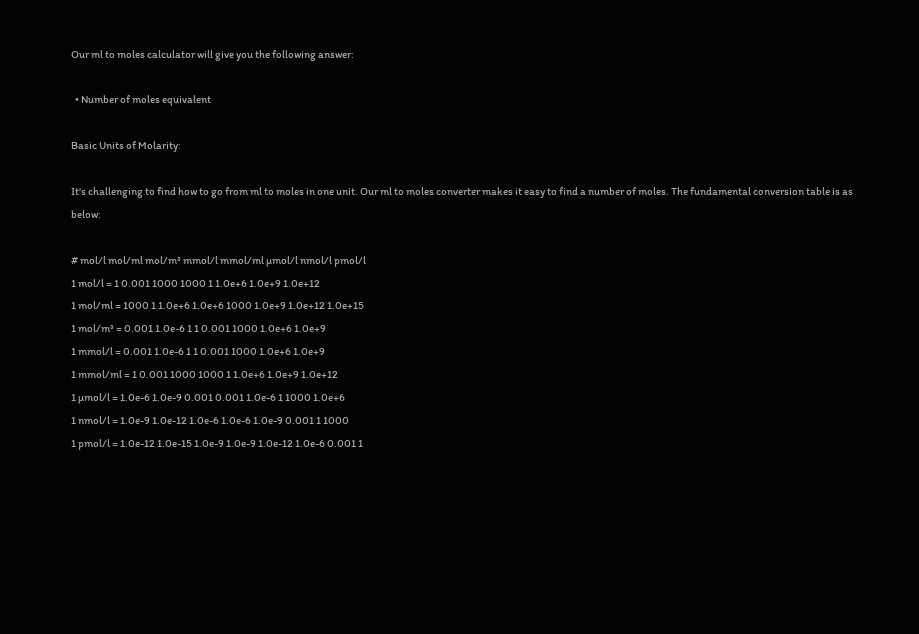Our ml to moles calculator will give you the following answer:

  • Number of moles equivalent

Basic Units of Molarity:

It's challenging to find how to go from ml to moles in one unit. Our ml to moles converter makes it easy to find a number of moles. The fundamental conversion table is as below:

# mol/l mol/ml mol/m³ mmol/l mmol/ml µmol/l nmol/l pmol/l
1 mol/l = 1 0.001 1000 1000 1 1.0e+6 1.0e+9 1.0e+12
1 mol/ml = 1000 1 1.0e+6 1.0e+6 1000 1.0e+9 1.0e+12 1.0e+15
1 mol/m³ = 0.001 1.0e-6 1 1 0.001 1000 1.0e+6 1.0e+9
1 mmol/l = 0.001 1.0e-6 1 1 0.001 1000 1.0e+6 1.0e+9
1 mmol/ml = 1 0.001 1000 1000 1 1.0e+6 1.0e+9 1.0e+12
1 µmol/l = 1.0e-6 1.0e-9 0.001 0.001 1.0e-6 1 1000 1.0e+6
1 nmol/l = 1.0e-9 1.0e-12 1.0e-6 1.0e-6 1.0e-9 0.001 1 1000
1 pmol/l = 1.0e-12 1.0e-15 1.0e-9 1.0e-9 1.0e-12 1.0e-6 0.001 1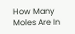How Many Moles Are In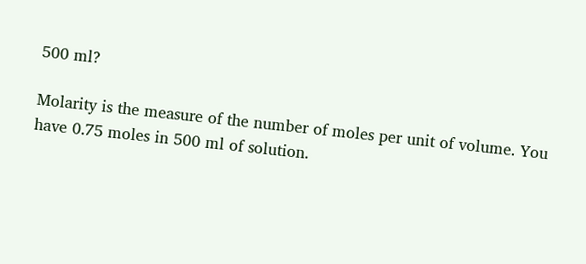500 ml?

Molarity is the measure of the number of moles per unit of volume. You have 0.75 moles in 500 ml of solution.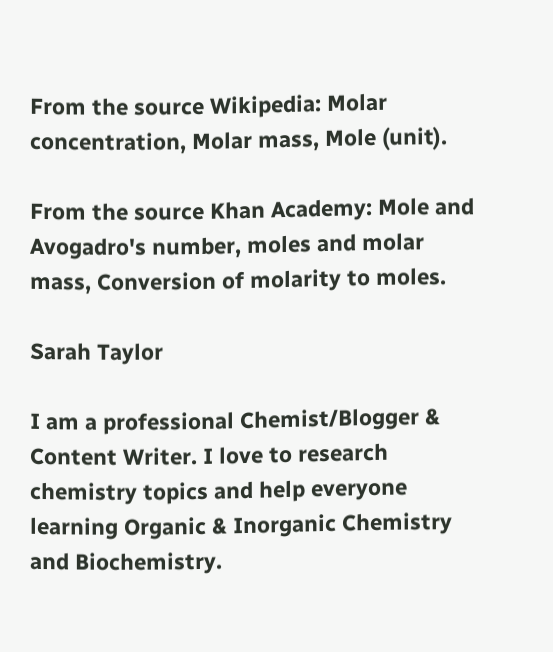From the source Wikipedia: Molar concentration, Molar mass, Mole (unit).

From the source Khan Academy: Mole and Avogadro's number, moles and molar mass, Conversion of molarity to moles.

Sarah Taylor

I am a professional Chemist/Blogger & Content Writer. I love to research chemistry topics and help everyone learning Organic & Inorganic Chemistry and Biochemistry.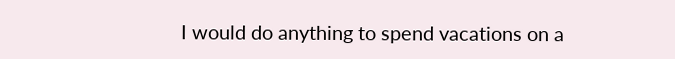I would do anything to spend vacations on a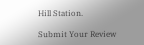Hill Station.

Submit Your Review